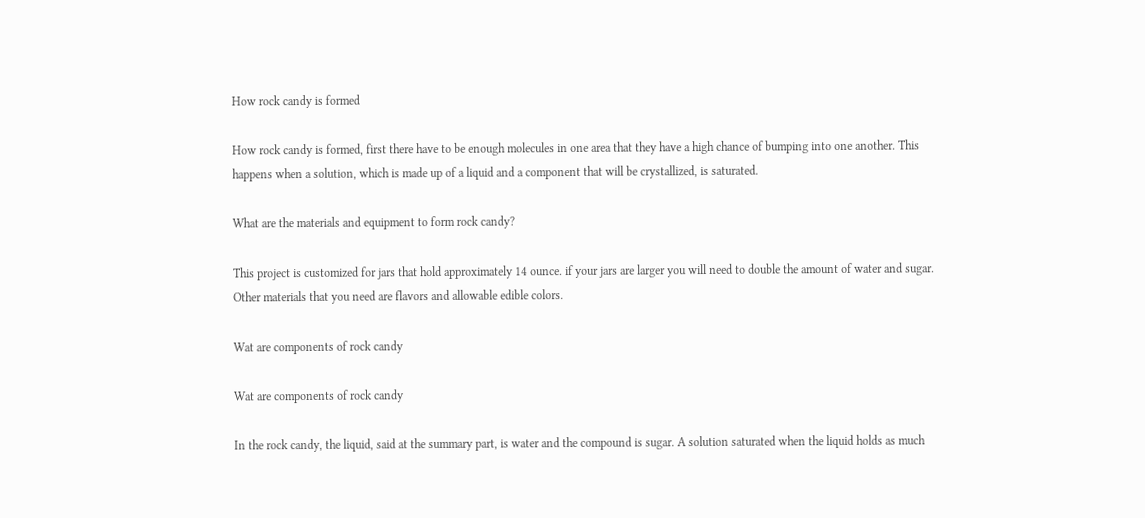How rock candy is formed

How rock candy is formed, first there have to be enough molecules in one area that they have a high chance of bumping into one another. This happens when a solution, which is made up of a liquid and a component that will be crystallized, is saturated.

What are the materials and equipment to form rock candy?

This project is customized for jars that hold approximately 14 ounce. if your jars are larger you will need to double the amount of water and sugar. Other materials that you need are flavors and allowable edible colors.

Wat are components of rock candy

Wat are components of rock candy

In the rock candy, the liquid, said at the summary part, is water and the compound is sugar. A solution saturated when the liquid holds as much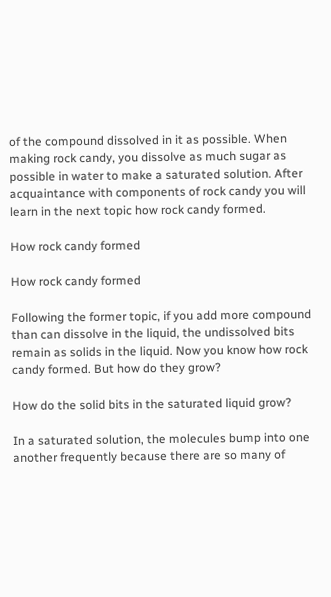of the compound dissolved in it as possible. When making rock candy, you dissolve as much sugar as possible in water to make a saturated solution. After acquaintance with components of rock candy you will learn in the next topic how rock candy formed.

How rock candy formed

How rock candy formed

Following the former topic, if you add more compound than can dissolve in the liquid, the undissolved bits remain as solids in the liquid. Now you know how rock candy formed. But how do they grow?

How do the solid bits in the saturated liquid grow?

In a saturated solution, the molecules bump into one another frequently because there are so many of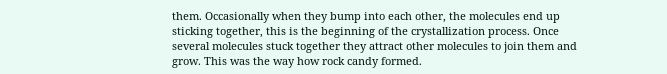them. Occasionally when they bump into each other, the molecules end up sticking together, this is the beginning of the crystallization process. Once several molecules stuck together they attract other molecules to join them and grow. This was the way how rock candy formed.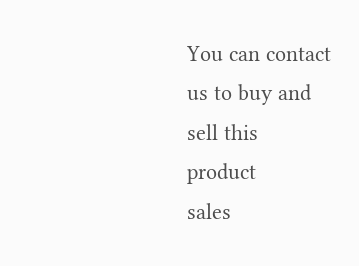You can contact us to buy and sell this product
sales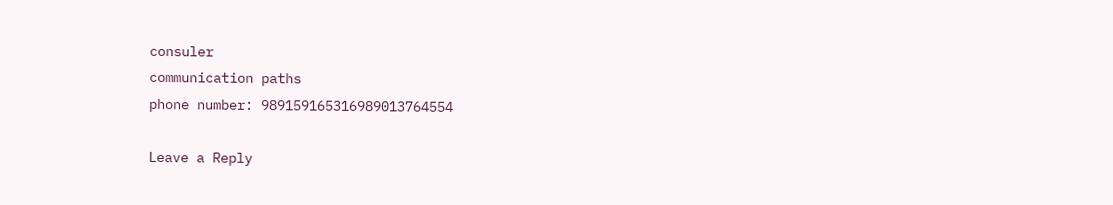consuler
communication paths
phone number: 989159165316989013764554

Leave a Reply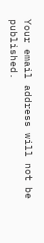Your email address will not be published.